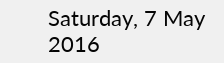Saturday, 7 May 2016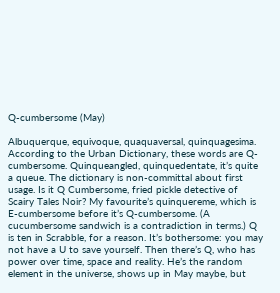Q-cumbersome (May)

Albuquerque, equivoque, quaquaversal, quinquagesima. According to the Urban Dictionary, these words are Q-cumbersome. Quinqueangled, quinquedentate, it’s quite a queue. The dictionary is non-committal about first usage. Is it Q Cumbersome, fried pickle detective of Scairy Tales Noir? My favourite’s quinquereme, which is E-cumbersome before it’s Q-cumbersome. (A cucumbersome sandwich is a contradiction in terms.) Q is ten in Scrabble, for a reason. It’s bothersome: you may not have a U to save yourself. Then there’s Q, who has power over time, space and reality. He’s the random element in the universe, shows up in May maybe, but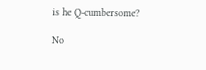is he Q-cumbersome?

No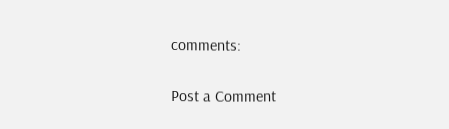comments:

Post a Comment